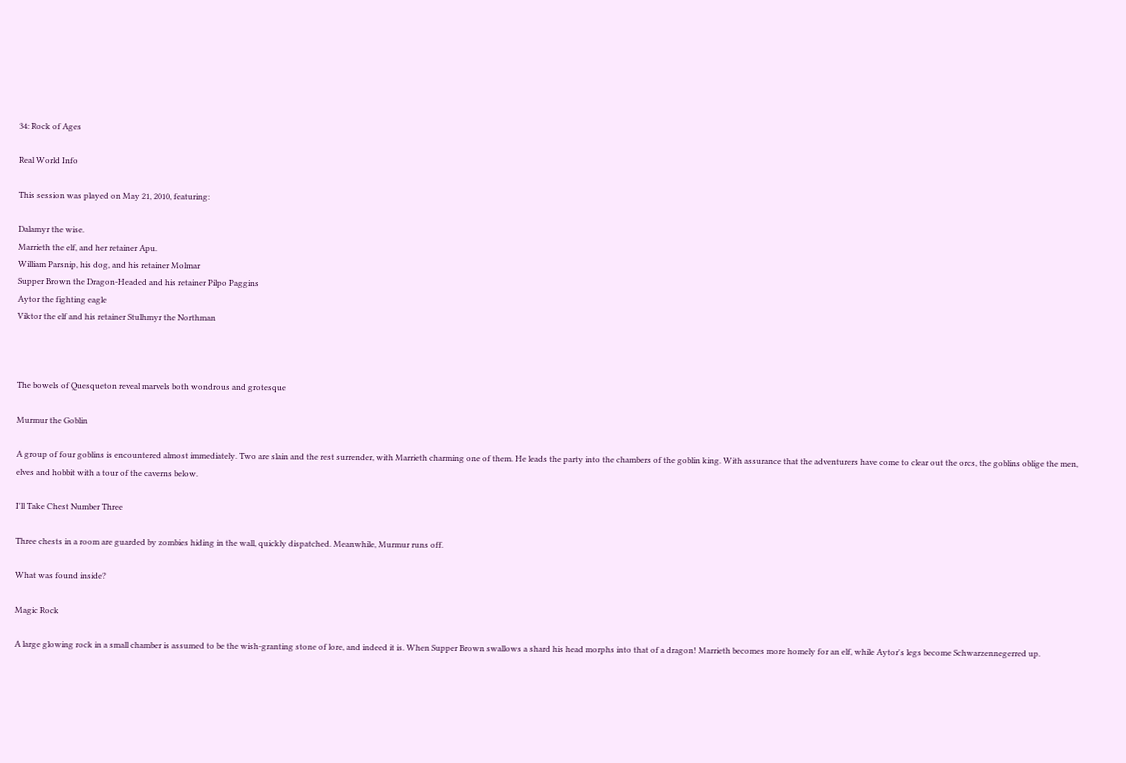34: Rock of Ages

Real World Info

This session was played on May 21, 2010, featuring:

Dalamyr the wise.
Marrieth the elf, and her retainer Apu.
William Parsnip, his dog, and his retainer Molmar
Supper Brown the Dragon-Headed and his retainer Pilpo Paggins
Aytor the fighting eagle
Viktor the elf and his retainer Stulhmyr the Northman



The bowels of Quesqueton reveal marvels both wondrous and grotesque

Murmur the Goblin

A group of four goblins is encountered almost immediately. Two are slain and the rest surrender, with Marrieth charming one of them. He leads the party into the chambers of the goblin king. With assurance that the adventurers have come to clear out the orcs, the goblins oblige the men, elves and hobbit with a tour of the caverns below.

I'll Take Chest Number Three

Three chests in a room are guarded by zombies hiding in the wall, quickly dispatched. Meanwhile, Murmur runs off.

What was found inside?

Magic Rock

A large glowing rock in a small chamber is assumed to be the wish-granting stone of lore, and indeed it is. When Supper Brown swallows a shard his head morphs into that of a dragon! Marrieth becomes more homely for an elf, while Aytor's legs become Schwarzennegerred up.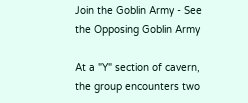Join the Goblin Army - See the Opposing Goblin Army

At a "Y" section of cavern, the group encounters two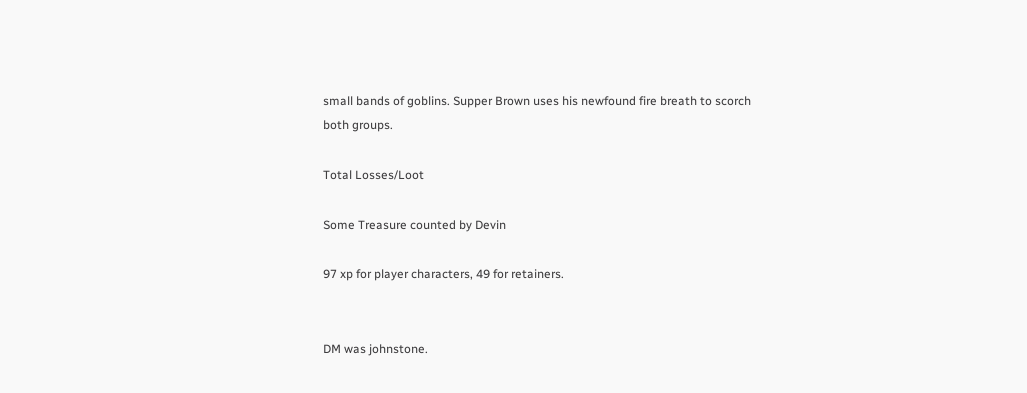small bands of goblins. Supper Brown uses his newfound fire breath to scorch both groups.

Total Losses/Loot

Some Treasure counted by Devin

97 xp for player characters, 49 for retainers.


DM was johnstone.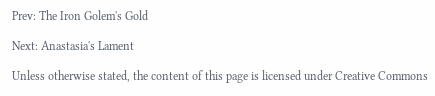Prev: The Iron Golem's Gold

Next: Anastasia's Lament

Unless otherwise stated, the content of this page is licensed under Creative Commons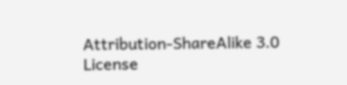Attribution-ShareAlike 3.0 License